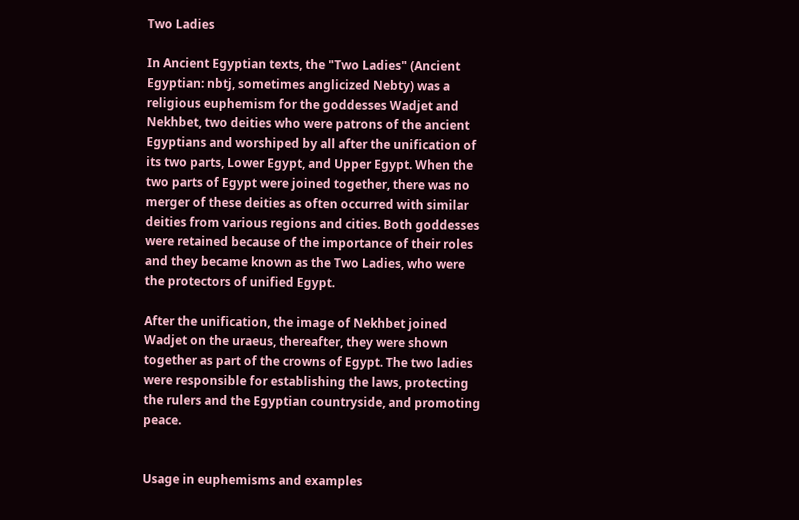Two Ladies

In Ancient Egyptian texts, the "Two Ladies" (Ancient Egyptian: nbtj, sometimes anglicized Nebty) was a religious euphemism for the goddesses Wadjet and Nekhbet, two deities who were patrons of the ancient Egyptians and worshiped by all after the unification of its two parts, Lower Egypt, and Upper Egypt. When the two parts of Egypt were joined together, there was no merger of these deities as often occurred with similar deities from various regions and cities. Both goddesses were retained because of the importance of their roles and they became known as the Two Ladies, who were the protectors of unified Egypt.

After the unification, the image of Nekhbet joined Wadjet on the uraeus, thereafter, they were shown together as part of the crowns of Egypt. The two ladies were responsible for establishing the laws, protecting the rulers and the Egyptian countryside, and promoting peace.


Usage in euphemisms and examples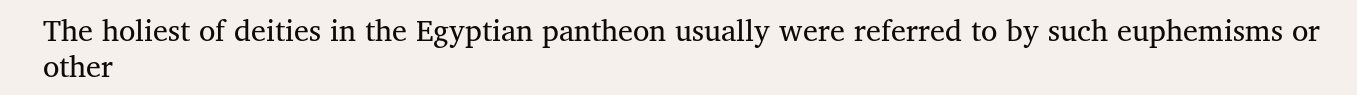The holiest of deities in the Egyptian pantheon usually were referred to by such euphemisms or other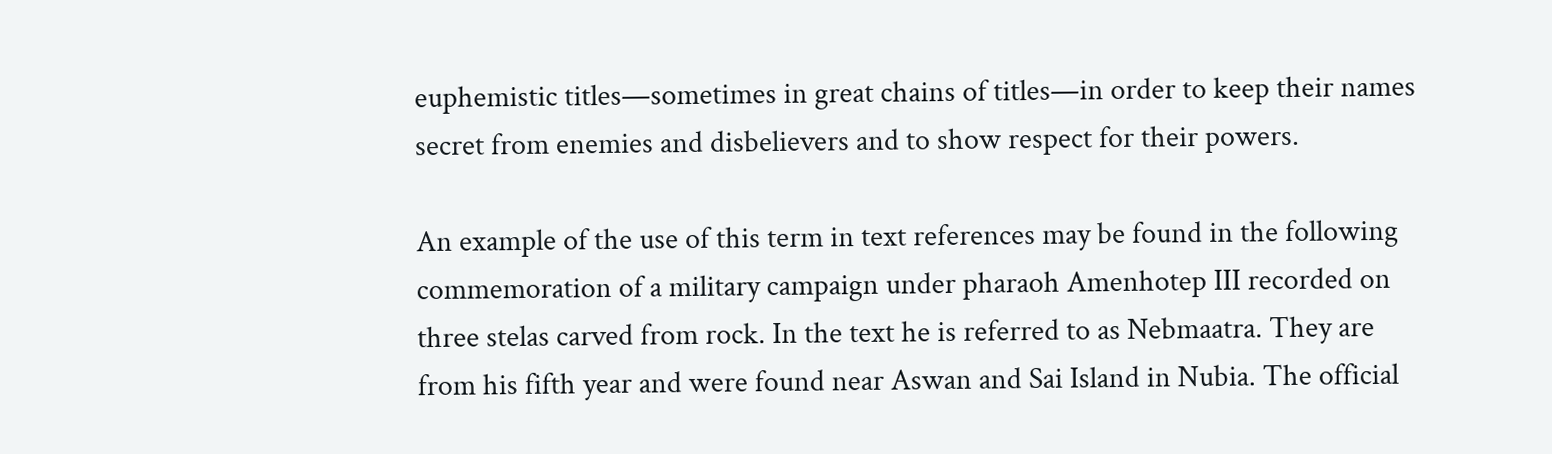euphemistic titles—sometimes in great chains of titles—in order to keep their names secret from enemies and disbelievers and to show respect for their powers.

An example of the use of this term in text references may be found in the following commemoration of a military campaign under pharaoh Amenhotep III recorded on three stelas carved from rock. In the text he is referred to as Nebmaatra. They are from his fifth year and were found near Aswan and Sai Island in Nubia. The official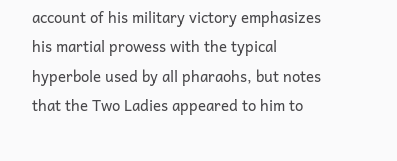account of his military victory emphasizes his martial prowess with the typical hyperbole used by all pharaohs, but notes that the Two Ladies appeared to him to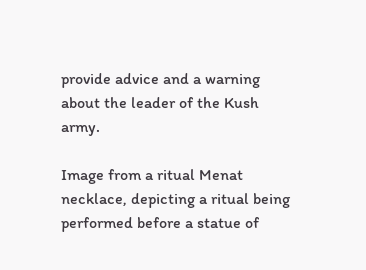provide advice and a warning about the leader of the Kush army.

Image from a ritual Menat necklace, depicting a ritual being performed before a statue of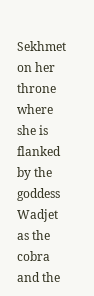Sekhmet on her throne where she is flanked by the goddess Wadjet as the cobra and the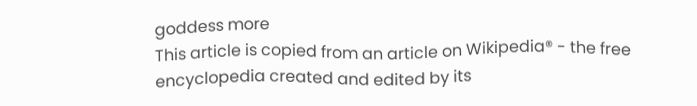goddess more
This article is copied from an article on Wikipedia® - the free encyclopedia created and edited by its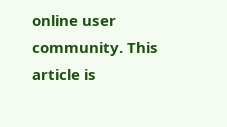online user community. This article is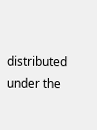distributed under the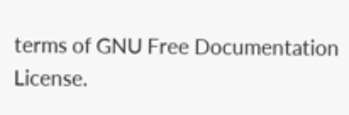terms of GNU Free Documentation License.